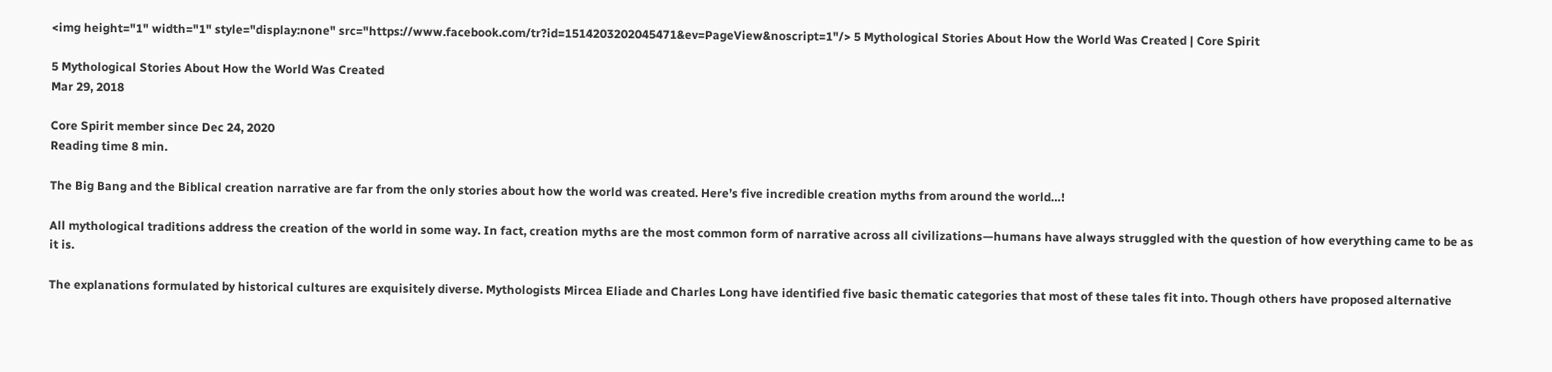<img height="1" width="1" style="display:none" src="https://www.facebook.com/tr?id=1514203202045471&ev=PageView&noscript=1"/> 5 Mythological Stories About How the World Was Created | Core Spirit

5 Mythological Stories About How the World Was Created
Mar 29, 2018

Core Spirit member since Dec 24, 2020
Reading time 8 min.

The Big Bang and the Biblical creation narrative are far from the only stories about how the world was created. Here’s five incredible creation myths from around the world…!

All mythological traditions address the creation of the world in some way. In fact, creation myths are the most common form of narrative across all civilizations—humans have always struggled with the question of how everything came to be as it is.

The explanations formulated by historical cultures are exquisitely diverse. Mythologists Mircea Eliade and Charles Long have identified five basic thematic categories that most of these tales fit into. Though others have proposed alternative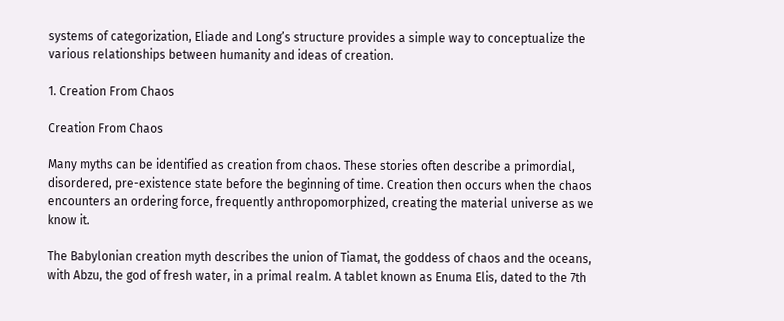systems of categorization, Eliade and Long’s structure provides a simple way to conceptualize the various relationships between humanity and ideas of creation.

1. Creation From Chaos

Creation From Chaos

Many myths can be identified as creation from chaos. These stories often describe a primordial, disordered, pre-existence state before the beginning of time. Creation then occurs when the chaos encounters an ordering force, frequently anthropomorphized, creating the material universe as we know it.

The Babylonian creation myth describes the union of Tiamat, the goddess of chaos and the oceans, with Abzu, the god of fresh water, in a primal realm. A tablet known as Enuma Elis, dated to the 7th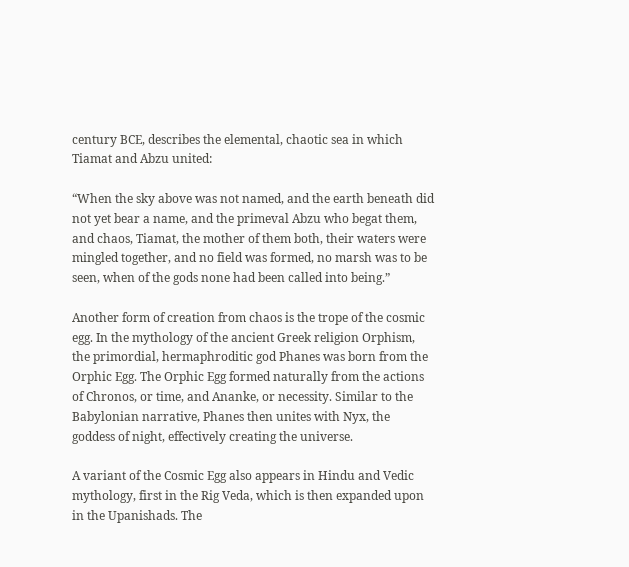century BCE, describes the elemental, chaotic sea in which Tiamat and Abzu united:

“When the sky above was not named, and the earth beneath did not yet bear a name, and the primeval Abzu who begat them, and chaos, Tiamat, the mother of them both, their waters were mingled together, and no field was formed, no marsh was to be seen, when of the gods none had been called into being.”

Another form of creation from chaos is the trope of the cosmic egg. In the mythology of the ancient Greek religion Orphism, the primordial, hermaphroditic god Phanes was born from the Orphic Egg. The Orphic Egg formed naturally from the actions of Chronos, or time, and Ananke, or necessity. Similar to the Babylonian narrative, Phanes then unites with Nyx, the goddess of night, effectively creating the universe.

A variant of the Cosmic Egg also appears in Hindu and Vedic mythology, first in the Rig Veda, which is then expanded upon in the Upanishads. The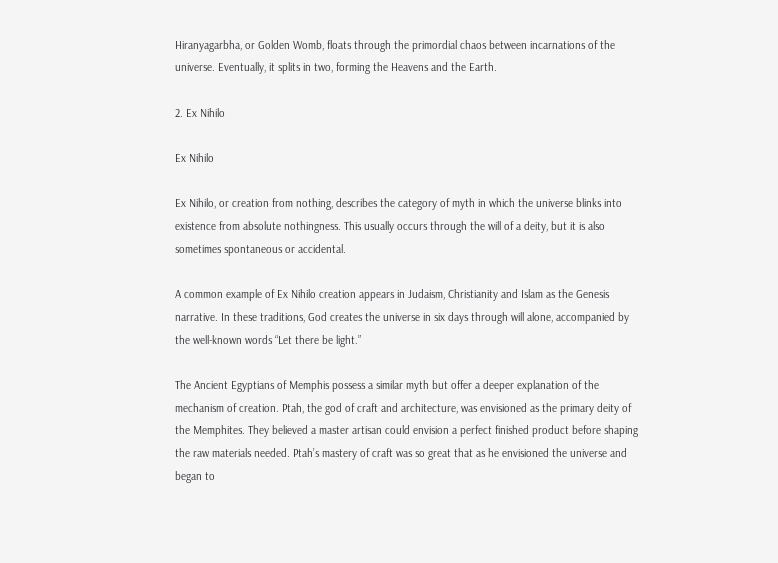Hiranyagarbha, or Golden Womb, floats through the primordial chaos between incarnations of the universe. Eventually, it splits in two, forming the Heavens and the Earth.

2. Ex Nihilo

Ex Nihilo

Ex Nihilo, or creation from nothing, describes the category of myth in which the universe blinks into existence from absolute nothingness. This usually occurs through the will of a deity, but it is also sometimes spontaneous or accidental.

A common example of Ex Nihilo creation appears in Judaism, Christianity and Islam as the Genesis narrative. In these traditions, God creates the universe in six days through will alone, accompanied by the well-known words “Let there be light.”

The Ancient Egyptians of Memphis possess a similar myth but offer a deeper explanation of the mechanism of creation. Ptah, the god of craft and architecture, was envisioned as the primary deity of the Memphites. They believed a master artisan could envision a perfect finished product before shaping the raw materials needed. Ptah’s mastery of craft was so great that as he envisioned the universe and began to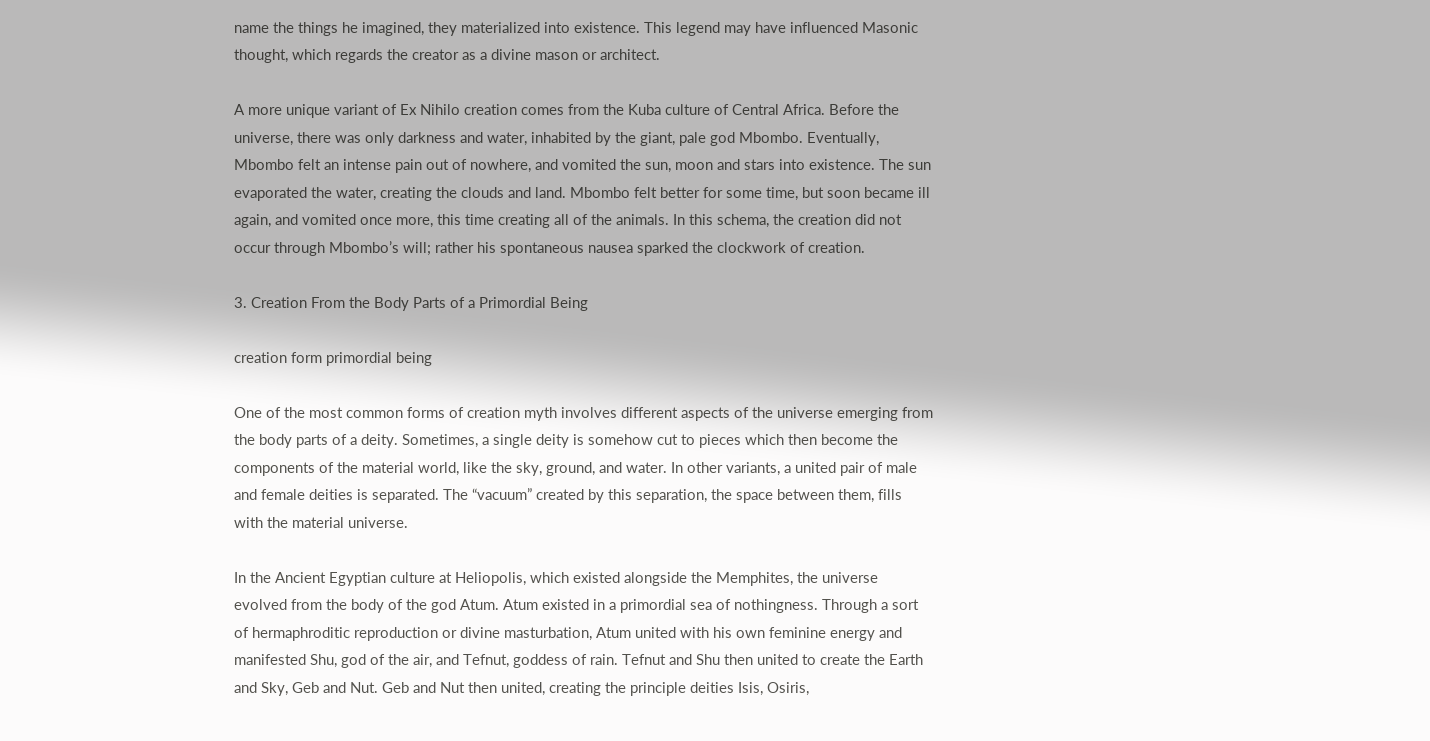name the things he imagined, they materialized into existence. This legend may have influenced Masonic thought, which regards the creator as a divine mason or architect.

A more unique variant of Ex Nihilo creation comes from the Kuba culture of Central Africa. Before the universe, there was only darkness and water, inhabited by the giant, pale god Mbombo. Eventually, Mbombo felt an intense pain out of nowhere, and vomited the sun, moon and stars into existence. The sun evaporated the water, creating the clouds and land. Mbombo felt better for some time, but soon became ill again, and vomited once more, this time creating all of the animals. In this schema, the creation did not occur through Mbombo’s will; rather his spontaneous nausea sparked the clockwork of creation.

3. Creation From the Body Parts of a Primordial Being

creation form primordial being

One of the most common forms of creation myth involves different aspects of the universe emerging from the body parts of a deity. Sometimes, a single deity is somehow cut to pieces which then become the components of the material world, like the sky, ground, and water. In other variants, a united pair of male and female deities is separated. The “vacuum” created by this separation, the space between them, fills with the material universe.

In the Ancient Egyptian culture at Heliopolis, which existed alongside the Memphites, the universe evolved from the body of the god Atum. Atum existed in a primordial sea of nothingness. Through a sort of hermaphroditic reproduction or divine masturbation, Atum united with his own feminine energy and manifested Shu, god of the air, and Tefnut, goddess of rain. Tefnut and Shu then united to create the Earth and Sky, Geb and Nut. Geb and Nut then united, creating the principle deities Isis, Osiris,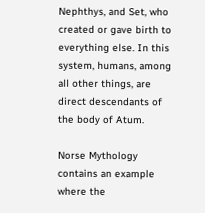Nephthys, and Set, who created or gave birth to everything else. In this system, humans, among all other things, are direct descendants of the body of Atum.

Norse Mythology contains an example where the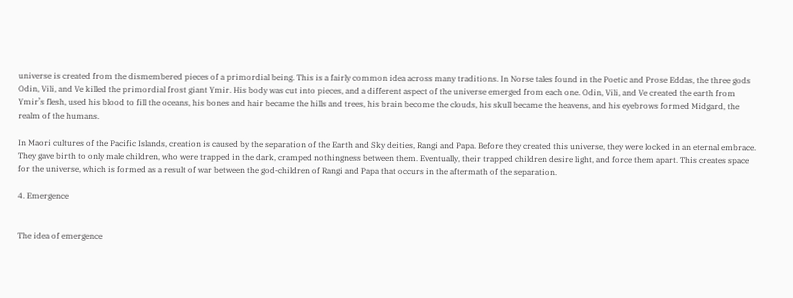universe is created from the dismembered pieces of a primordial being. This is a fairly common idea across many traditions. In Norse tales found in the Poetic and Prose Eddas, the three gods Odin, Vili, and Ve killed the primordial frost giant Ymir. His body was cut into pieces, and a different aspect of the universe emerged from each one. Odin, Vili, and Ve created the earth from Ymir’s flesh, used his blood to fill the oceans, his bones and hair became the hills and trees, his brain become the clouds, his skull became the heavens, and his eyebrows formed Midgard, the realm of the humans.

In Maori cultures of the Pacific Islands, creation is caused by the separation of the Earth and Sky deities, Rangi and Papa. Before they created this universe, they were locked in an eternal embrace. They gave birth to only male children, who were trapped in the dark, cramped nothingness between them. Eventually, their trapped children desire light, and force them apart. This creates space for the universe, which is formed as a result of war between the god-children of Rangi and Papa that occurs in the aftermath of the separation.

4. Emergence


The idea of emergence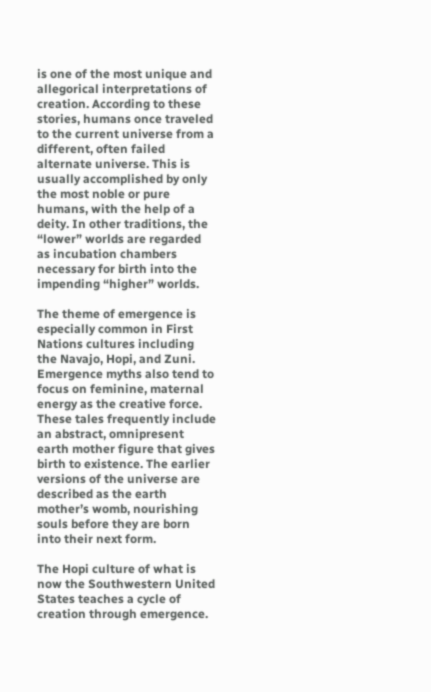is one of the most unique and allegorical interpretations of creation. According to these stories, humans once traveled to the current universe from a different, often failed alternate universe. This is usually accomplished by only the most noble or pure humans, with the help of a deity. In other traditions, the “lower” worlds are regarded as incubation chambers necessary for birth into the impending “higher” worlds.

The theme of emergence is especially common in First Nations cultures including the Navajo, Hopi, and Zuni. Emergence myths also tend to focus on feminine, maternal energy as the creative force. These tales frequently include an abstract, omnipresent earth mother figure that gives birth to existence. The earlier versions of the universe are described as the earth mother’s womb, nourishing souls before they are born into their next form.

The Hopi culture of what is now the Southwestern United States teaches a cycle of creation through emergence.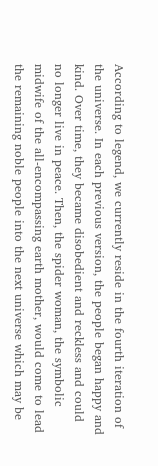According to legend, we currently reside in the fourth iteration of the universe. In each previous version, the people began happy and kind. Over time, they became disobedient and reckless and could no longer live in peace. Then, the spider woman, the symbolic midwife of the all-encompassing earth mother, would come to lead the remaining noble people into the next universe which may be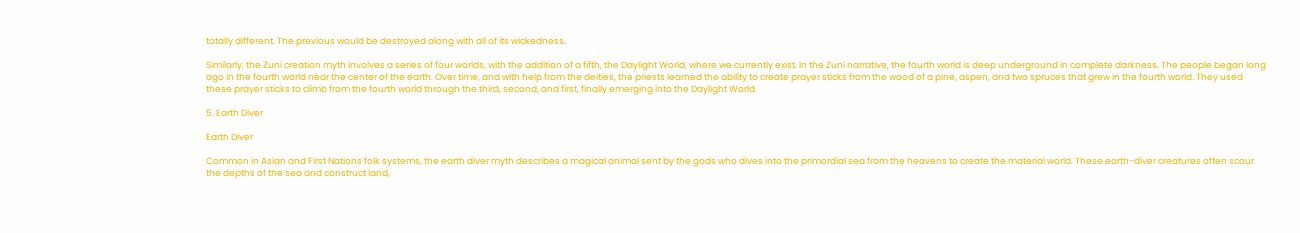totally different. The previous would be destroyed along with all of its wickedness.

Similarly, the Zuni creation myth involves a series of four worlds, with the addition of a fifth, the Daylight World, where we currently exist. In the Zuni narrative, the fourth world is deep underground in complete darkness. The people began long ago in the fourth world near the center of the earth. Over time, and with help from the deities, the priests learned the ability to create prayer sticks from the wood of a pine, aspen, and two spruces that grew in the fourth world. They used these prayer sticks to climb from the fourth world through the third, second, and first, finally emerging into the Daylight World.

5. Earth Diver

Earth Diver

Common in Asian and First Nations folk systems, the earth diver myth describes a magical animal sent by the gods who dives into the primordial sea from the heavens to create the material world. These earth-diver creatures often scour the depths of the sea and construct land,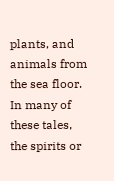plants, and animals from the sea floor. In many of these tales, the spirits or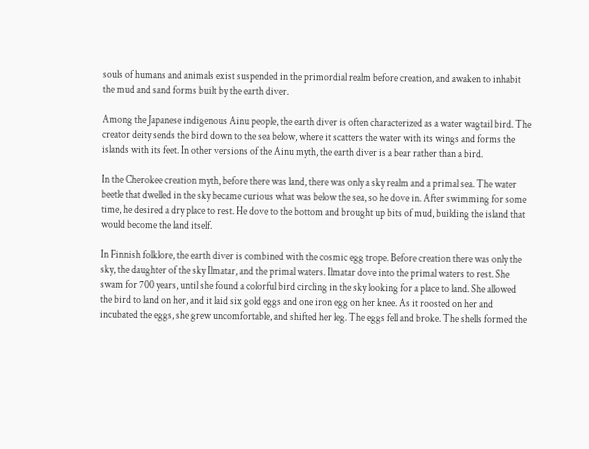souls of humans and animals exist suspended in the primordial realm before creation, and awaken to inhabit the mud and sand forms built by the earth diver.

Among the Japanese indigenous Ainu people, the earth diver is often characterized as a water wagtail bird. The creator deity sends the bird down to the sea below, where it scatters the water with its wings and forms the islands with its feet. In other versions of the Ainu myth, the earth diver is a bear rather than a bird.

In the Cherokee creation myth, before there was land, there was only a sky realm and a primal sea. The water beetle that dwelled in the sky became curious what was below the sea, so he dove in. After swimming for some time, he desired a dry place to rest. He dove to the bottom and brought up bits of mud, building the island that would become the land itself.

In Finnish folklore, the earth diver is combined with the cosmic egg trope. Before creation there was only the sky, the daughter of the sky Ilmatar, and the primal waters. Ilmatar dove into the primal waters to rest. She swam for 700 years, until she found a colorful bird circling in the sky looking for a place to land. She allowed the bird to land on her, and it laid six gold eggs and one iron egg on her knee. As it roosted on her and incubated the eggs, she grew uncomfortable, and shifted her leg. The eggs fell and broke. The shells formed the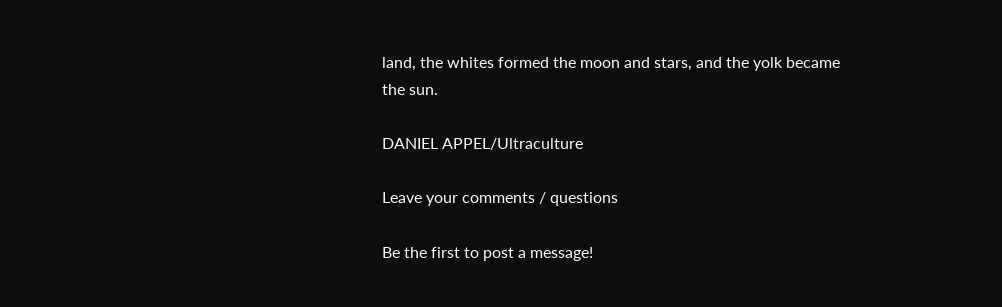land, the whites formed the moon and stars, and the yolk became the sun.

DANIEL APPEL/Ultraculture

Leave your comments / questions

Be the first to post a message!